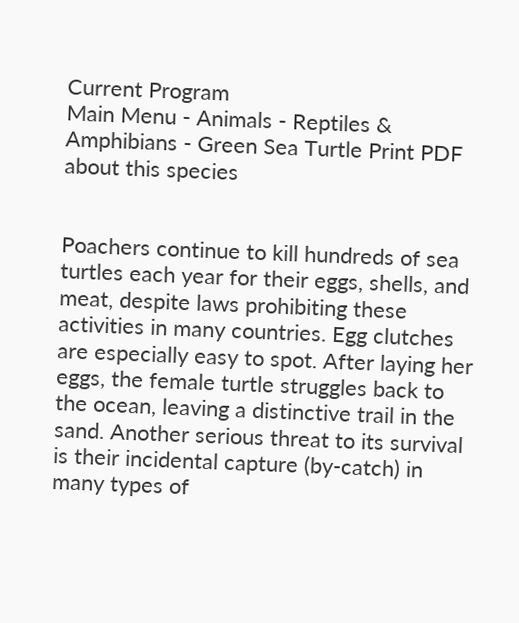Current Program
Main Menu - Animals - Reptiles & Amphibians - Green Sea Turtle Print PDF about this species


Poachers continue to kill hundreds of sea turtles each year for their eggs, shells, and meat, despite laws prohibiting these activities in many countries. Egg clutches are especially easy to spot. After laying her eggs, the female turtle struggles back to the ocean, leaving a distinctive trail in the sand. Another serious threat to its survival is their incidental capture (by-catch) in many types of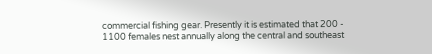commercial fishing gear. Presently it is estimated that 200 - 1100 females nest annually along the central and southeast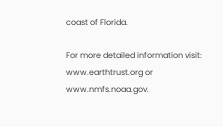coast of Florida.

For more detailed information visit: www.earthtrust.org or www.nmfs.noaa.gov.